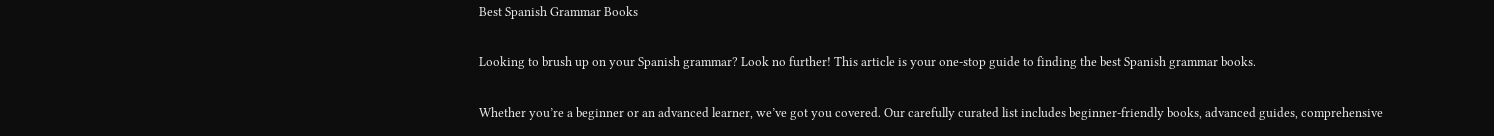Best Spanish Grammar Books

Looking to brush up on your Spanish grammar? Look no further! This article is your one-stop guide to finding the best Spanish grammar books.

Whether you’re a beginner or an advanced learner, we’ve got you covered. Our carefully curated list includes beginner-friendly books, advanced guides, comprehensive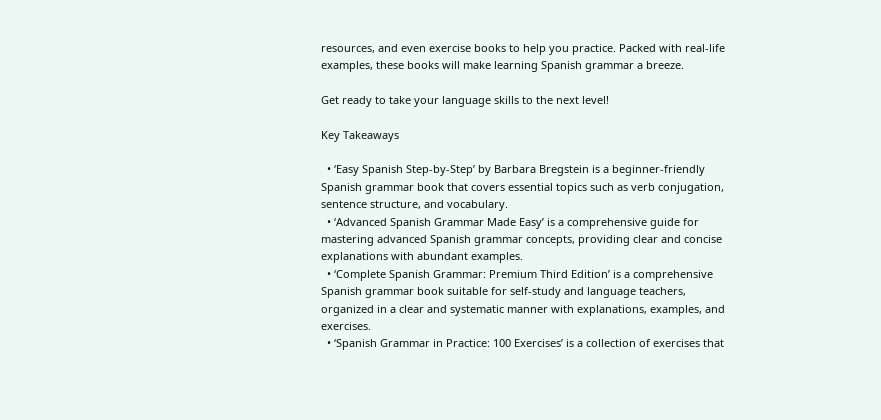resources, and even exercise books to help you practice. Packed with real-life examples, these books will make learning Spanish grammar a breeze.

Get ready to take your language skills to the next level!

Key Takeaways

  • ‘Easy Spanish Step-by-Step’ by Barbara Bregstein is a beginner-friendly Spanish grammar book that covers essential topics such as verb conjugation, sentence structure, and vocabulary.
  • ‘Advanced Spanish Grammar Made Easy’ is a comprehensive guide for mastering advanced Spanish grammar concepts, providing clear and concise explanations with abundant examples.
  • ‘Complete Spanish Grammar: Premium Third Edition’ is a comprehensive Spanish grammar book suitable for self-study and language teachers, organized in a clear and systematic manner with explanations, examples, and exercises.
  • ‘Spanish Grammar in Practice: 100 Exercises’ is a collection of exercises that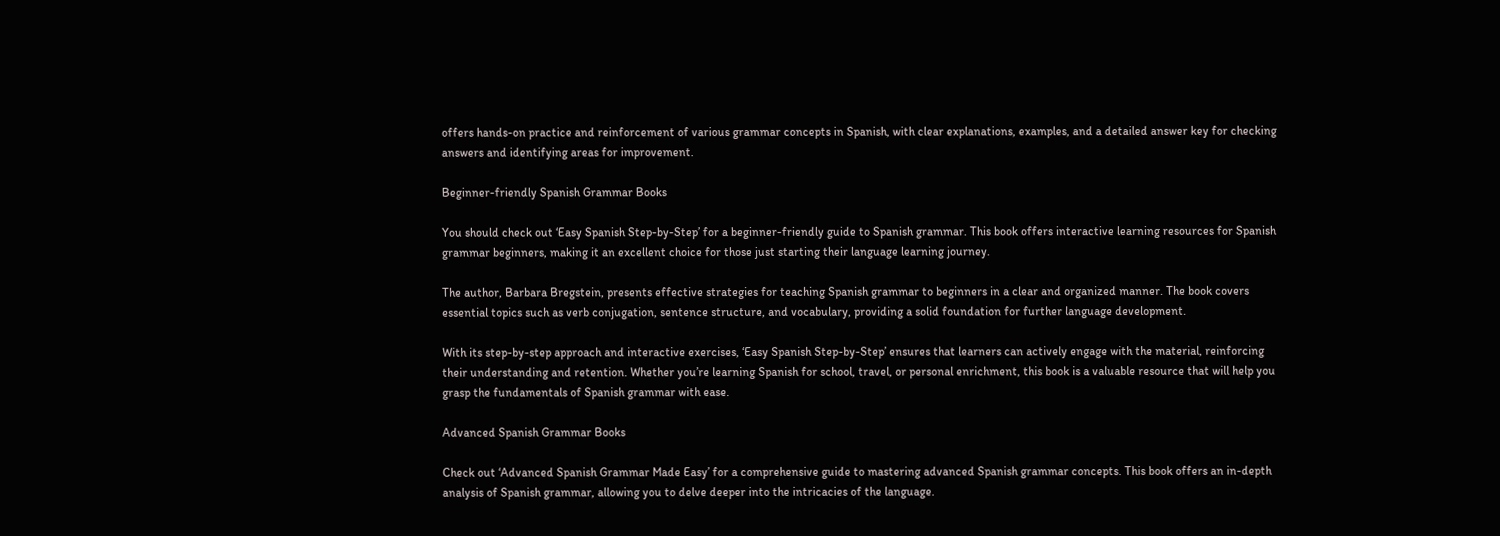offers hands-on practice and reinforcement of various grammar concepts in Spanish, with clear explanations, examples, and a detailed answer key for checking answers and identifying areas for improvement.

Beginner-friendly Spanish Grammar Books

You should check out ‘Easy Spanish Step-by-Step’ for a beginner-friendly guide to Spanish grammar. This book offers interactive learning resources for Spanish grammar beginners, making it an excellent choice for those just starting their language learning journey.

The author, Barbara Bregstein, presents effective strategies for teaching Spanish grammar to beginners in a clear and organized manner. The book covers essential topics such as verb conjugation, sentence structure, and vocabulary, providing a solid foundation for further language development.

With its step-by-step approach and interactive exercises, ‘Easy Spanish Step-by-Step’ ensures that learners can actively engage with the material, reinforcing their understanding and retention. Whether you’re learning Spanish for school, travel, or personal enrichment, this book is a valuable resource that will help you grasp the fundamentals of Spanish grammar with ease.

Advanced Spanish Grammar Books

Check out ‘Advanced Spanish Grammar Made Easy’ for a comprehensive guide to mastering advanced Spanish grammar concepts. This book offers an in-depth analysis of Spanish grammar, allowing you to delve deeper into the intricacies of the language.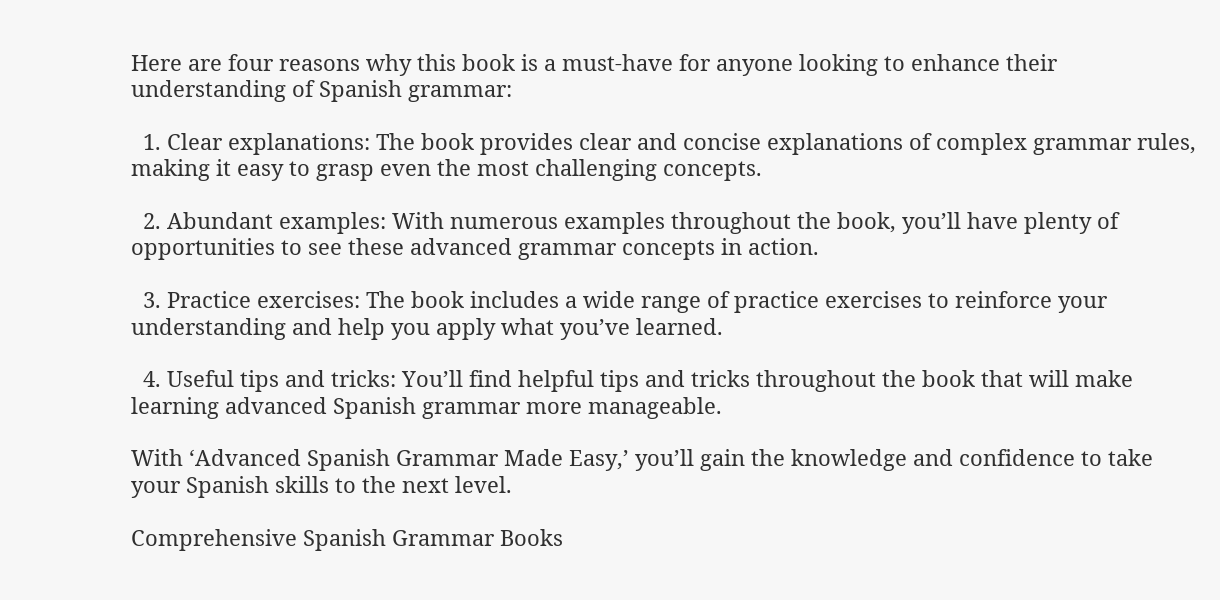Here are four reasons why this book is a must-have for anyone looking to enhance their understanding of Spanish grammar:

  1. Clear explanations: The book provides clear and concise explanations of complex grammar rules, making it easy to grasp even the most challenging concepts.

  2. Abundant examples: With numerous examples throughout the book, you’ll have plenty of opportunities to see these advanced grammar concepts in action.

  3. Practice exercises: The book includes a wide range of practice exercises to reinforce your understanding and help you apply what you’ve learned.

  4. Useful tips and tricks: You’ll find helpful tips and tricks throughout the book that will make learning advanced Spanish grammar more manageable.

With ‘Advanced Spanish Grammar Made Easy,’ you’ll gain the knowledge and confidence to take your Spanish skills to the next level.

Comprehensive Spanish Grammar Books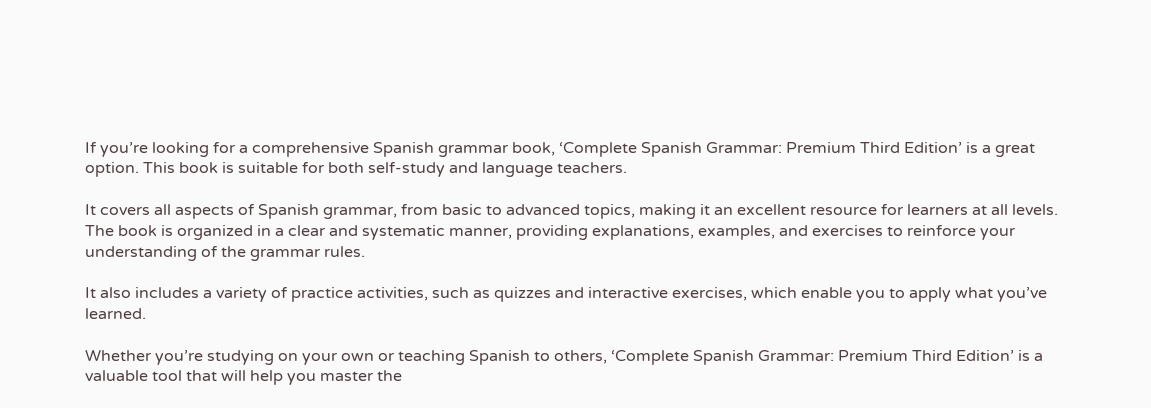If you’re looking for a comprehensive Spanish grammar book, ‘Complete Spanish Grammar: Premium Third Edition’ is a great option. This book is suitable for both self-study and language teachers.

It covers all aspects of Spanish grammar, from basic to advanced topics, making it an excellent resource for learners at all levels. The book is organized in a clear and systematic manner, providing explanations, examples, and exercises to reinforce your understanding of the grammar rules.

It also includes a variety of practice activities, such as quizzes and interactive exercises, which enable you to apply what you’ve learned.

Whether you’re studying on your own or teaching Spanish to others, ‘Complete Spanish Grammar: Premium Third Edition’ is a valuable tool that will help you master the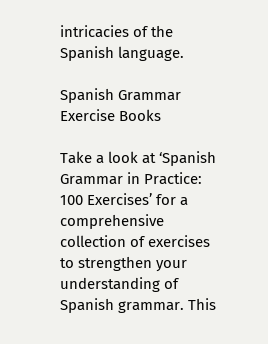intricacies of the Spanish language.

Spanish Grammar Exercise Books

Take a look at ‘Spanish Grammar in Practice: 100 Exercises’ for a comprehensive collection of exercises to strengthen your understanding of Spanish grammar. This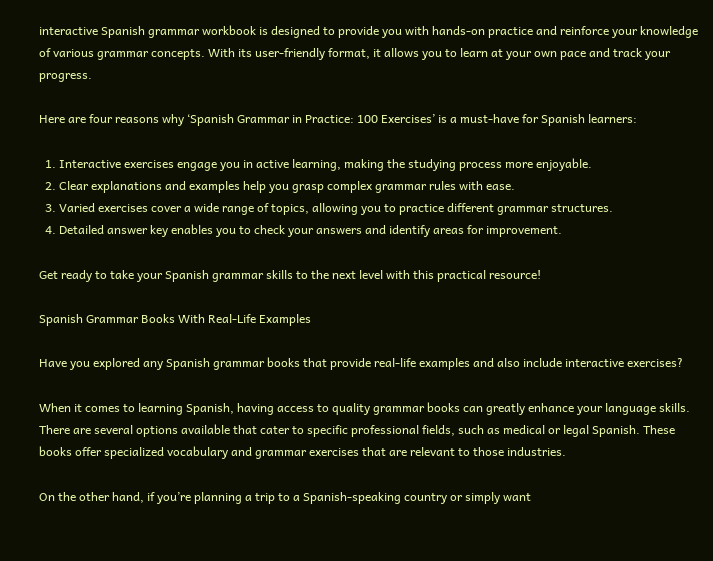interactive Spanish grammar workbook is designed to provide you with hands-on practice and reinforce your knowledge of various grammar concepts. With its user-friendly format, it allows you to learn at your own pace and track your progress.

Here are four reasons why ‘Spanish Grammar in Practice: 100 Exercises’ is a must-have for Spanish learners:

  1. Interactive exercises engage you in active learning, making the studying process more enjoyable.
  2. Clear explanations and examples help you grasp complex grammar rules with ease.
  3. Varied exercises cover a wide range of topics, allowing you to practice different grammar structures.
  4. Detailed answer key enables you to check your answers and identify areas for improvement.

Get ready to take your Spanish grammar skills to the next level with this practical resource!

Spanish Grammar Books With Real-Life Examples

Have you explored any Spanish grammar books that provide real-life examples and also include interactive exercises?

When it comes to learning Spanish, having access to quality grammar books can greatly enhance your language skills. There are several options available that cater to specific professional fields, such as medical or legal Spanish. These books offer specialized vocabulary and grammar exercises that are relevant to those industries.

On the other hand, if you’re planning a trip to a Spanish-speaking country or simply want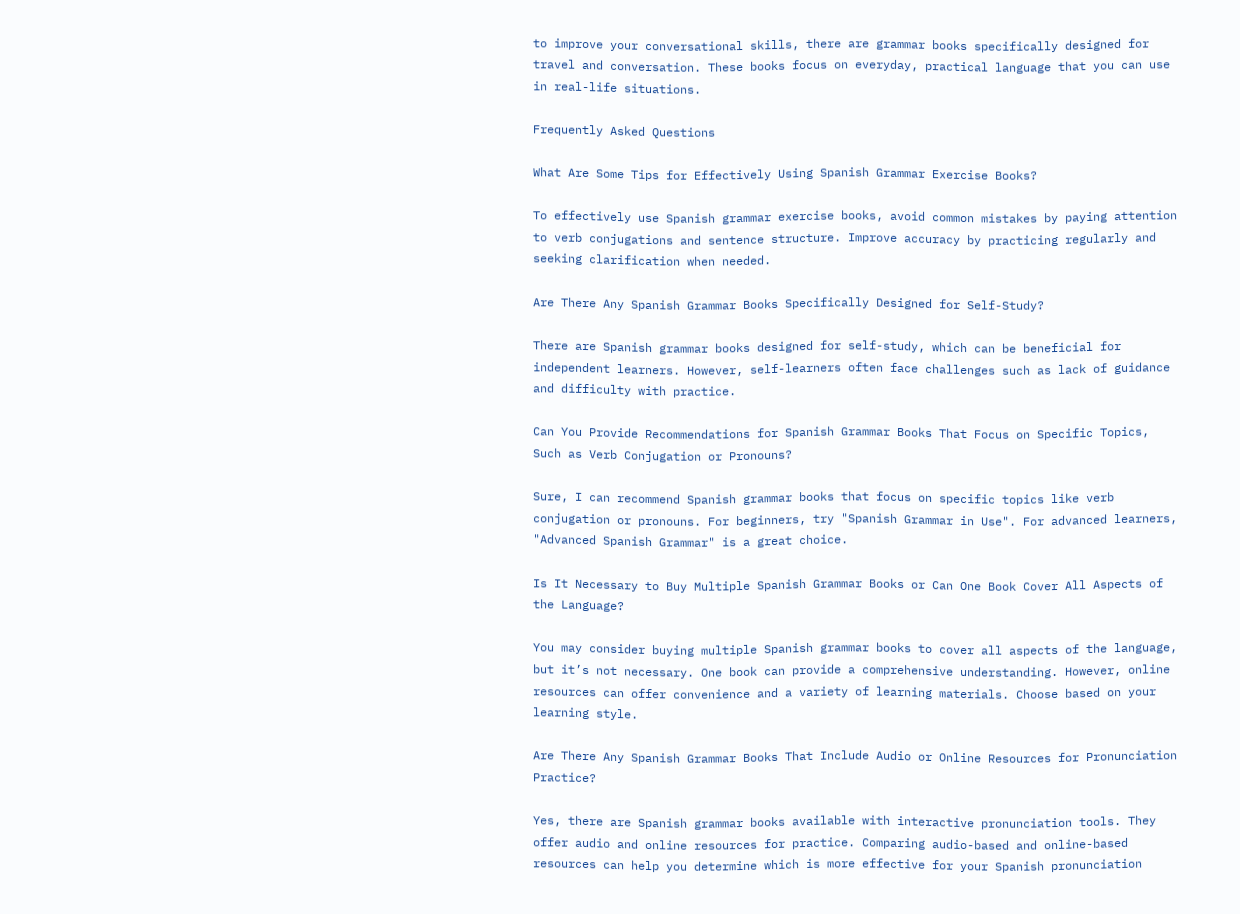to improve your conversational skills, there are grammar books specifically designed for travel and conversation. These books focus on everyday, practical language that you can use in real-life situations.

Frequently Asked Questions

What Are Some Tips for Effectively Using Spanish Grammar Exercise Books?

To effectively use Spanish grammar exercise books, avoid common mistakes by paying attention to verb conjugations and sentence structure. Improve accuracy by practicing regularly and seeking clarification when needed.

Are There Any Spanish Grammar Books Specifically Designed for Self-Study?

There are Spanish grammar books designed for self-study, which can be beneficial for independent learners. However, self-learners often face challenges such as lack of guidance and difficulty with practice.

Can You Provide Recommendations for Spanish Grammar Books That Focus on Specific Topics, Such as Verb Conjugation or Pronouns?

Sure, I can recommend Spanish grammar books that focus on specific topics like verb conjugation or pronouns. For beginners, try "Spanish Grammar in Use". For advanced learners, "Advanced Spanish Grammar" is a great choice.

Is It Necessary to Buy Multiple Spanish Grammar Books or Can One Book Cover All Aspects of the Language?

You may consider buying multiple Spanish grammar books to cover all aspects of the language, but it’s not necessary. One book can provide a comprehensive understanding. However, online resources can offer convenience and a variety of learning materials. Choose based on your learning style.

Are There Any Spanish Grammar Books That Include Audio or Online Resources for Pronunciation Practice?

Yes, there are Spanish grammar books available with interactive pronunciation tools. They offer audio and online resources for practice. Comparing audio-based and online-based resources can help you determine which is more effective for your Spanish pronunciation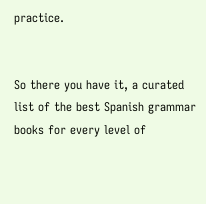practice.


So there you have it, a curated list of the best Spanish grammar books for every level of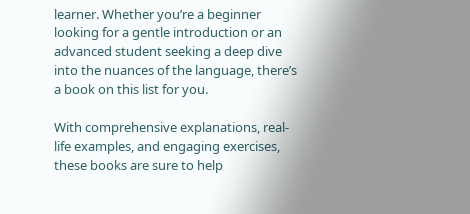learner. Whether you’re a beginner looking for a gentle introduction or an advanced student seeking a deep dive into the nuances of the language, there’s a book on this list for you.

With comprehensive explanations, real-life examples, and engaging exercises, these books are sure to help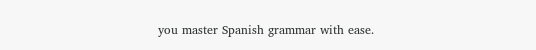you master Spanish grammar with ease.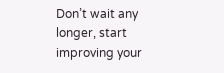Don’t wait any longer, start improving your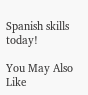Spanish skills today!

You May Also Like